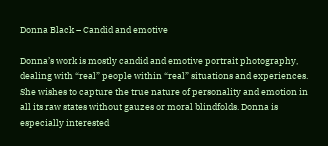Donna Black – Candid and emotive

Donna’s work is mostly candid and emotive portrait photography, dealing with “real” people within “real” situations and experiences. She wishes to capture the true nature of personality and emotion in all its raw states without gauzes or moral blindfolds. Donna is especially interested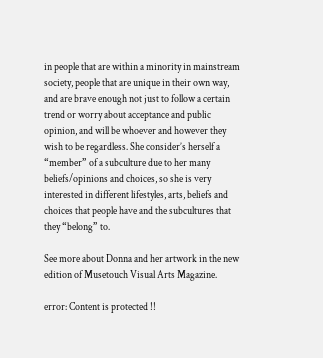in people that are within a minority in mainstream society, people that are unique in their own way, and are brave enough not just to follow a certain trend or worry about acceptance and public opinion, and will be whoever and however they wish to be regardless. She consider’s herself a “member” of a subculture due to her many beliefs/opinions and choices, so she is very interested in different lifestyles, arts, beliefs and choices that people have and the subcultures that they “belong” to.

See more about Donna and her artwork in the new edition of Musetouch Visual Arts Magazine.

error: Content is protected !!